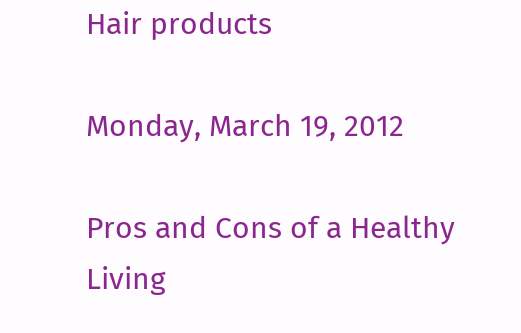Hair products

Monday, March 19, 2012

Pros and Cons of a Healthy Living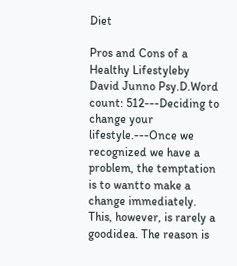Diet

Pros and Cons of a Healthy Lifestyleby David Junno Psy.D.Word count: 512---Deciding to change your lifestyle.---Once we recognized we have a problem, the temptation is to wantto make a change immediately. This, however, is rarely a goodidea. The reason is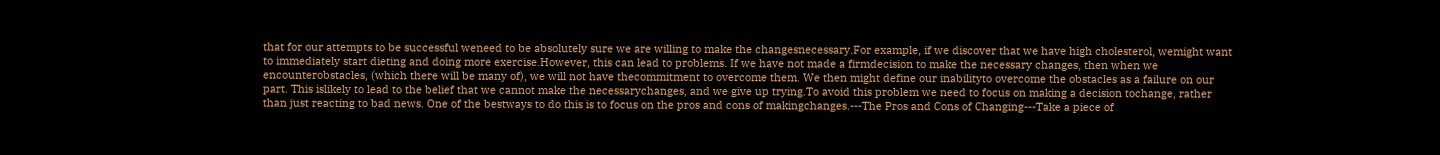that for our attempts to be successful weneed to be absolutely sure we are willing to make the changesnecessary.For example, if we discover that we have high cholesterol, wemight want to immediately start dieting and doing more exercise.However, this can lead to problems. If we have not made a firmdecision to make the necessary changes, then when we encounterobstacles, (which there will be many of), we will not have thecommitment to overcome them. We then might define our inabilityto overcome the obstacles as a failure on our part. This islikely to lead to the belief that we cannot make the necessarychanges, and we give up trying.To avoid this problem we need to focus on making a decision tochange, rather than just reacting to bad news. One of the bestways to do this is to focus on the pros and cons of makingchanges.---The Pros and Cons of Changing---Take a piece of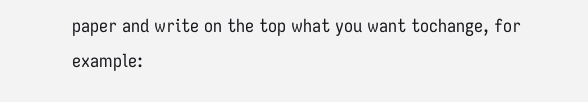paper and write on the top what you want tochange, for example: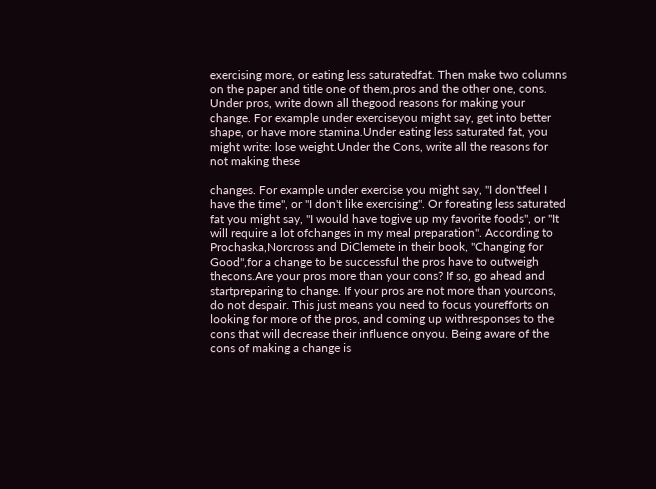exercising more, or eating less saturatedfat. Then make two columns on the paper and title one of them,pros and the other one, cons. Under pros, write down all thegood reasons for making your change. For example under exerciseyou might say, get into better shape, or have more stamina.Under eating less saturated fat, you might write: lose weight.Under the Cons, write all the reasons for not making these

changes. For example under exercise you might say, "I don'tfeel I have the time", or "I don't like exercising". Or foreating less saturated fat you might say, "I would have togive up my favorite foods", or "It will require a lot ofchanges in my meal preparation". According to Prochaska,Norcross and DiClemete in their book, "Changing for Good",for a change to be successful the pros have to outweigh thecons.Are your pros more than your cons? If so, go ahead and startpreparing to change. If your pros are not more than yourcons, do not despair. This just means you need to focus yourefforts on looking for more of the pros, and coming up withresponses to the cons that will decrease their influence onyou. Being aware of the cons of making a change is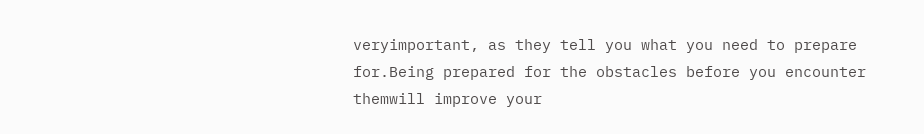veryimportant, as they tell you what you need to prepare for.Being prepared for the obstacles before you encounter themwill improve your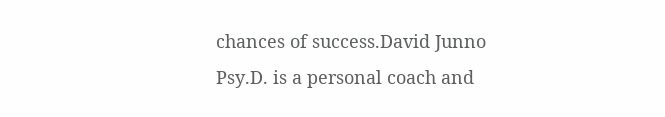chances of success.David Junno Psy.D. is a personal coach and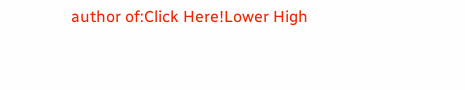author of:Click Here!Lower High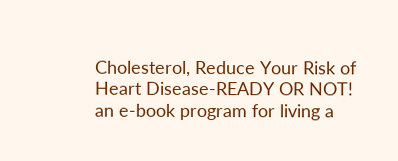Cholesterol, Reduce Your Risk of Heart Disease-READY OR NOT! an e-book program for living a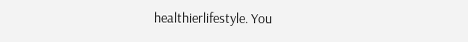healthierlifestyle. You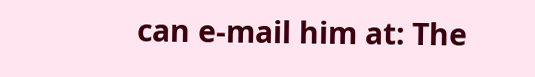can e-mail him at: The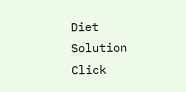Diet Solution Click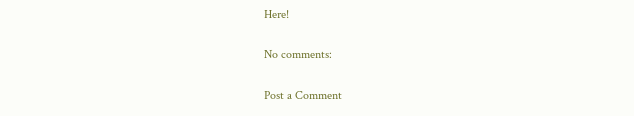Here!

No comments:

Post a Comment